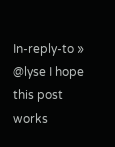In-reply-to » @lyse I hope this post works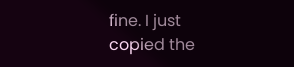fine. I just copied the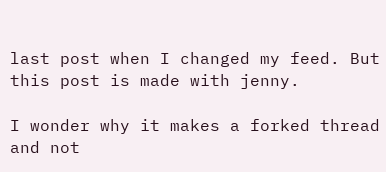last post when I changed my feed. But this post is made with jenny.

I wonder why it makes a forked thread and not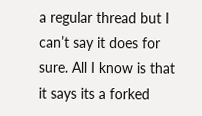a regular thread but I can’t say it does for sure. All I know is that it says its a forked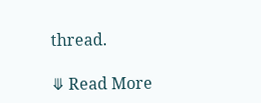thread.

⤋ Read More